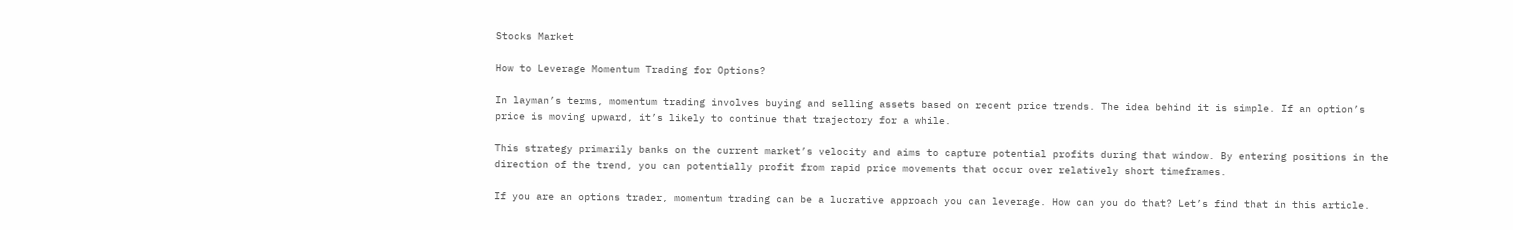Stocks Market

How to Leverage Momentum Trading for Options?

In layman’s terms, momentum trading involves buying and selling assets based on recent price trends. The idea behind it is simple. If an option’s price is moving upward, it’s likely to continue that trajectory for a while.

This strategy primarily banks on the current market’s velocity and aims to capture potential profits during that window. By entering positions in the direction of the trend, you can potentially profit from rapid price movements that occur over relatively short timeframes.

If you are an options trader, momentum trading can be a lucrative approach you can leverage. How can you do that? Let’s find that in this article.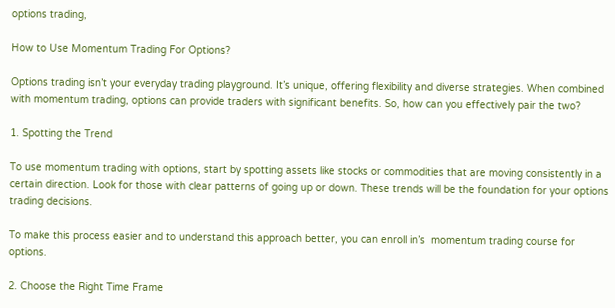options trading,

How to Use Momentum Trading For Options?

Options trading isn’t your everyday trading playground. It’s unique, offering flexibility and diverse strategies. When combined with momentum trading, options can provide traders with significant benefits. So, how can you effectively pair the two?

1. Spotting the Trend

To use momentum trading with options, start by spotting assets like stocks or commodities that are moving consistently in a certain direction. Look for those with clear patterns of going up or down. These trends will be the foundation for your options trading decisions.

To make this process easier and to understand this approach better, you can enroll in’s  momentum trading course for options.

2. Choose the Right Time Frame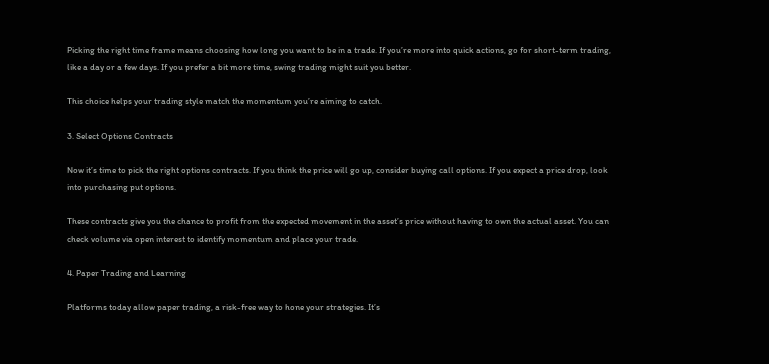Picking the right time frame means choosing how long you want to be in a trade. If you’re more into quick actions, go for short-term trading, like a day or a few days. If you prefer a bit more time, swing trading might suit you better.

This choice helps your trading style match the momentum you’re aiming to catch.

3. Select Options Contracts

Now it’s time to pick the right options contracts. If you think the price will go up, consider buying call options. If you expect a price drop, look into purchasing put options.

These contracts give you the chance to profit from the expected movement in the asset’s price without having to own the actual asset. You can check volume via open interest to identify momentum and place your trade.

4. Paper Trading and Learning

Platforms today allow paper trading, a risk-free way to hone your strategies. It’s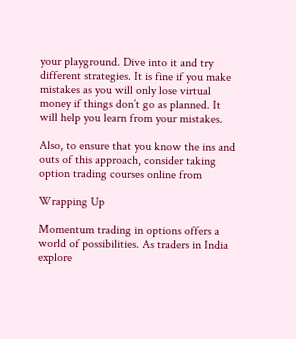your playground. Dive into it and try different strategies. It is fine if you make mistakes as you will only lose virtual money if things don’t go as planned. It will help you learn from your mistakes.

Also, to ensure that you know the ins and outs of this approach, consider taking option trading courses online from

Wrapping Up

Momentum trading in options offers a world of possibilities. As traders in India explore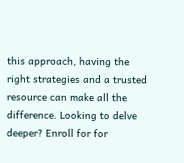this approach, having the right strategies and a trusted resource can make all the difference. Looking to delve deeper? Enroll for for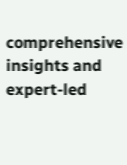comprehensive insights and expert-led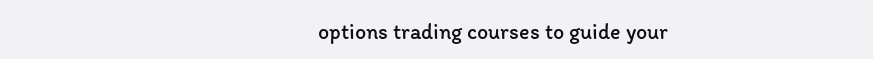options trading courses to guide your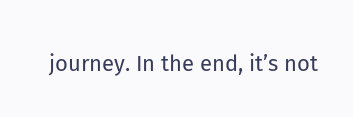journey. In the end, it’s not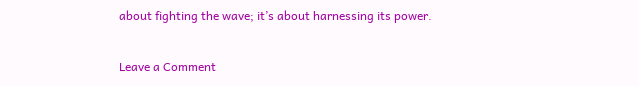about fighting the wave; it’s about harnessing its power.

Leave a Comment